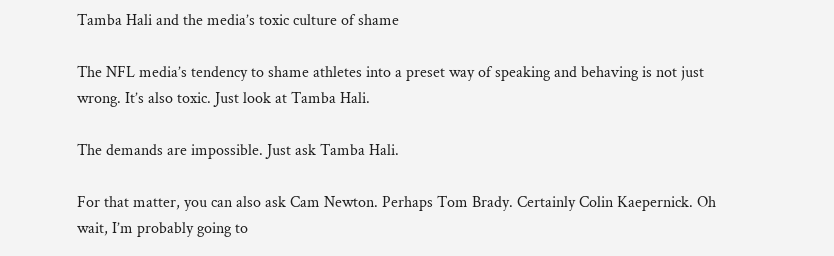Tamba Hali and the media’s toxic culture of shame

The NFL media’s tendency to shame athletes into a preset way of speaking and behaving is not just wrong. It’s also toxic. Just look at Tamba Hali.

The demands are impossible. Just ask Tamba Hali.

For that matter, you can also ask Cam Newton. Perhaps Tom Brady. Certainly Colin Kaepernick. Oh wait, I’m probably going to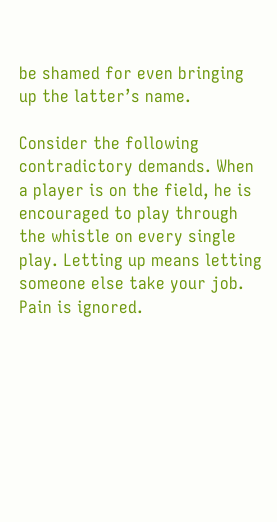be shamed for even bringing up the latter’s name.

Consider the following contradictory demands. When a player is on the field, he is encouraged to play through the whistle on every single play. Letting up means letting someone else take your job. Pain is ignored.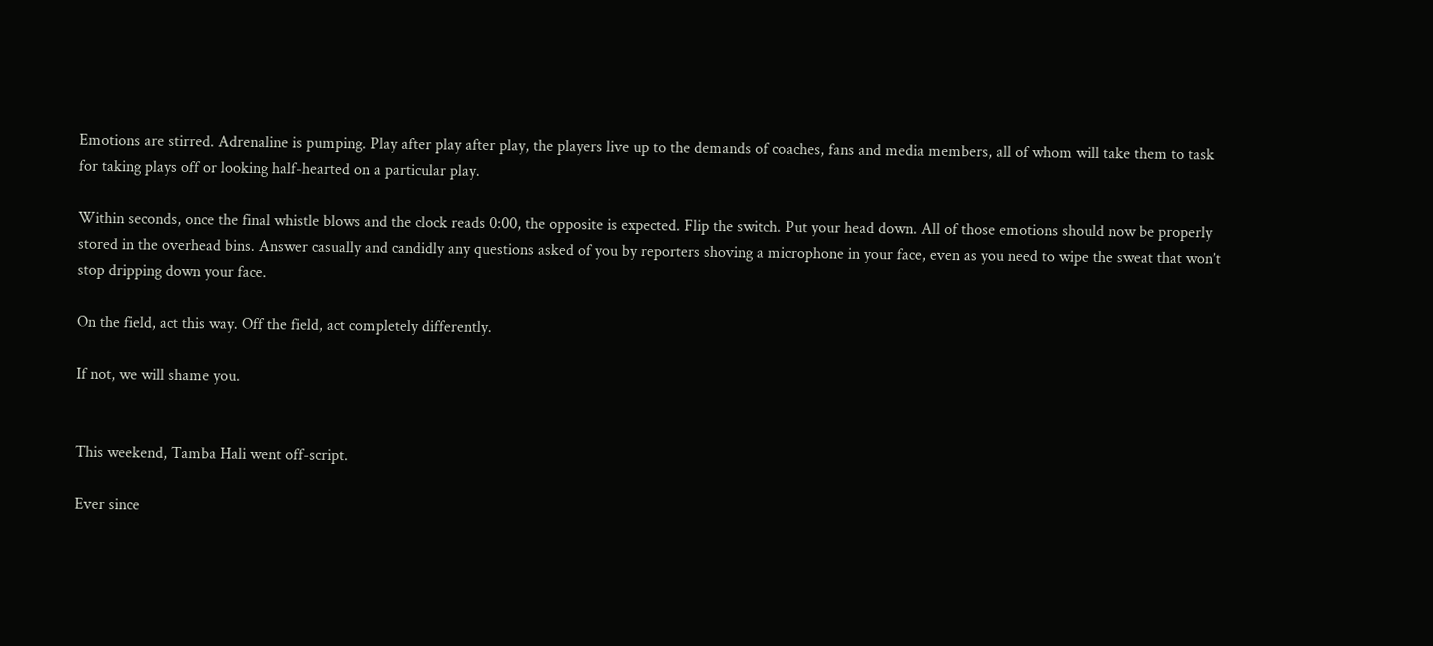Emotions are stirred. Adrenaline is pumping. Play after play after play, the players live up to the demands of coaches, fans and media members, all of whom will take them to task for taking plays off or looking half-hearted on a particular play.

Within seconds, once the final whistle blows and the clock reads 0:00, the opposite is expected. Flip the switch. Put your head down. All of those emotions should now be properly stored in the overhead bins. Answer casually and candidly any questions asked of you by reporters shoving a microphone in your face, even as you need to wipe the sweat that won’t stop dripping down your face.

On the field, act this way. Off the field, act completely differently.

If not, we will shame you.


This weekend, Tamba Hali went off-script.

Ever since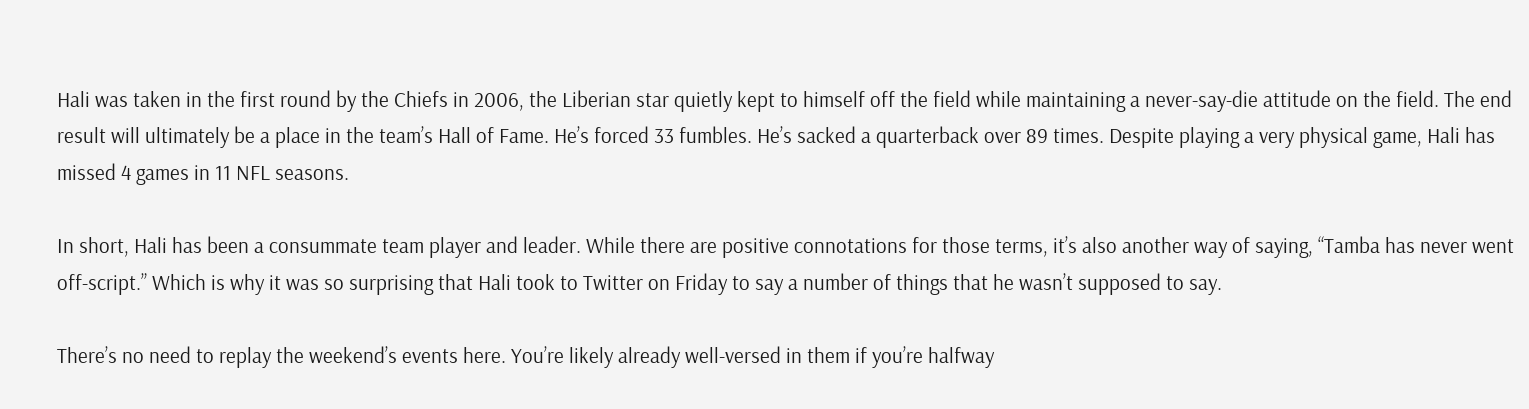Hali was taken in the first round by the Chiefs in 2006, the Liberian star quietly kept to himself off the field while maintaining a never-say-die attitude on the field. The end result will ultimately be a place in the team’s Hall of Fame. He’s forced 33 fumbles. He’s sacked a quarterback over 89 times. Despite playing a very physical game, Hali has missed 4 games in 11 NFL seasons.

In short, Hali has been a consummate team player and leader. While there are positive connotations for those terms, it’s also another way of saying, “Tamba has never went off-script.” Which is why it was so surprising that Hali took to Twitter on Friday to say a number of things that he wasn’t supposed to say.

There’s no need to replay the weekend’s events here. You’re likely already well-versed in them if you’re halfway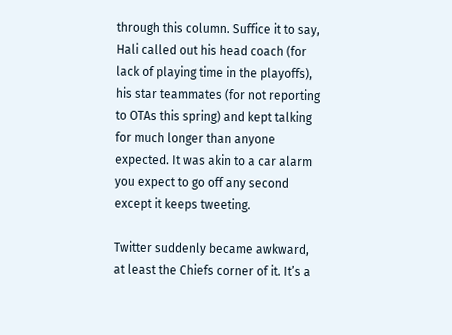through this column. Suffice it to say, Hali called out his head coach (for lack of playing time in the playoffs), his star teammates (for not reporting to OTAs this spring) and kept talking for much longer than anyone expected. It was akin to a car alarm you expect to go off any second except it keeps tweeting.

Twitter suddenly became awkward, at least the Chiefs corner of it. It’s a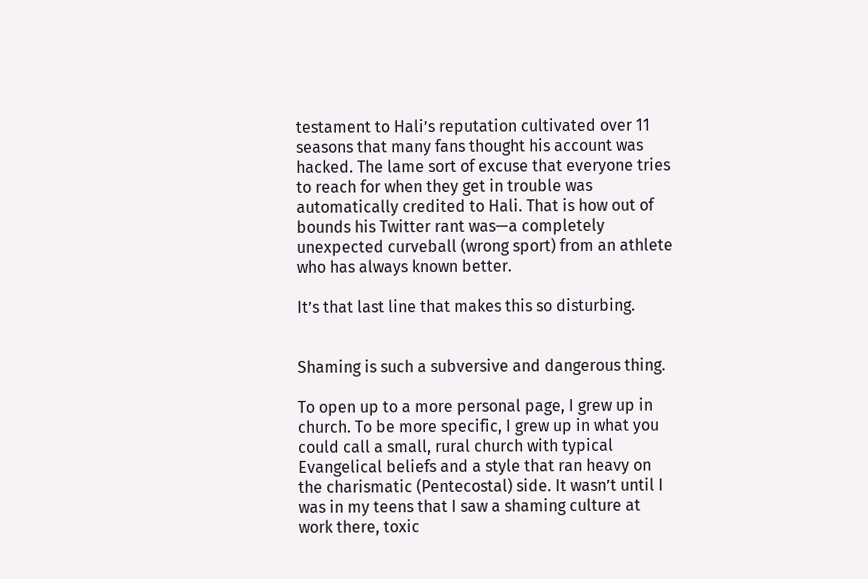testament to Hali’s reputation cultivated over 11 seasons that many fans thought his account was hacked. The lame sort of excuse that everyone tries to reach for when they get in trouble was automatically credited to Hali. That is how out of bounds his Twitter rant was—a completely unexpected curveball (wrong sport) from an athlete who has always known better.

It’s that last line that makes this so disturbing.


Shaming is such a subversive and dangerous thing.

To open up to a more personal page, I grew up in church. To be more specific, I grew up in what you could call a small, rural church with typical Evangelical beliefs and a style that ran heavy on the charismatic (Pentecostal) side. It wasn’t until I was in my teens that I saw a shaming culture at work there, toxic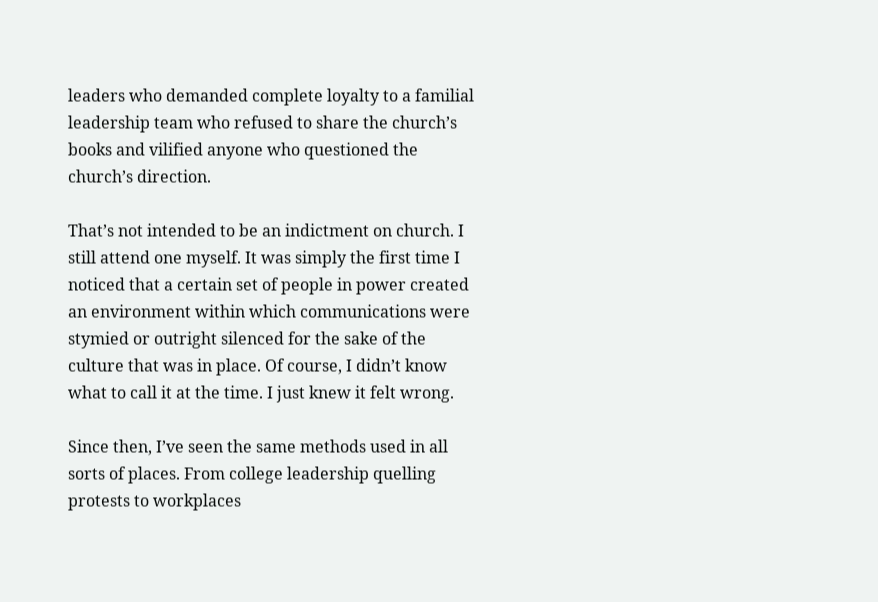leaders who demanded complete loyalty to a familial leadership team who refused to share the church’s books and vilified anyone who questioned the church’s direction.

That’s not intended to be an indictment on church. I still attend one myself. It was simply the first time I noticed that a certain set of people in power created an environment within which communications were stymied or outright silenced for the sake of the culture that was in place. Of course, I didn’t know what to call it at the time. I just knew it felt wrong.

Since then, I’ve seen the same methods used in all sorts of places. From college leadership quelling protests to workplaces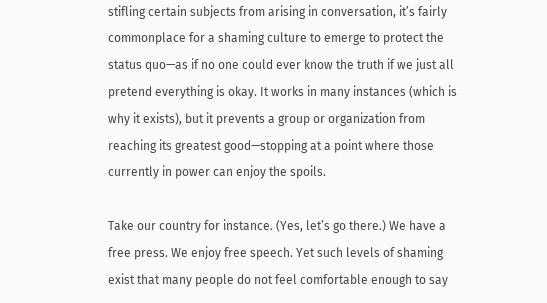stifling certain subjects from arising in conversation, it’s fairly commonplace for a shaming culture to emerge to protect the status quo—as if no one could ever know the truth if we just all pretend everything is okay. It works in many instances (which is why it exists), but it prevents a group or organization from reaching its greatest good—stopping at a point where those currently in power can enjoy the spoils.

Take our country for instance. (Yes, let’s go there.) We have a free press. We enjoy free speech. Yet such levels of shaming exist that many people do not feel comfortable enough to say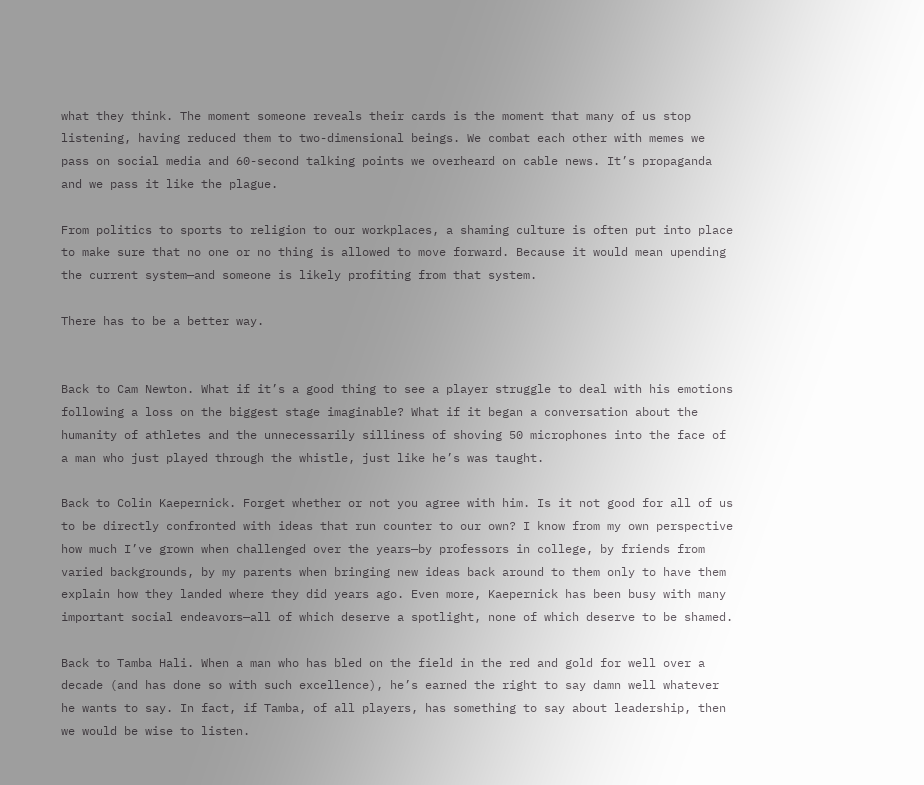what they think. The moment someone reveals their cards is the moment that many of us stop listening, having reduced them to two-dimensional beings. We combat each other with memes we pass on social media and 60-second talking points we overheard on cable news. It’s propaganda and we pass it like the plague.

From politics to sports to religion to our workplaces, a shaming culture is often put into place to make sure that no one or no thing is allowed to move forward. Because it would mean upending the current system—and someone is likely profiting from that system.

There has to be a better way.


Back to Cam Newton. What if it’s a good thing to see a player struggle to deal with his emotions following a loss on the biggest stage imaginable? What if it began a conversation about the humanity of athletes and the unnecessarily silliness of shoving 50 microphones into the face of a man who just played through the whistle, just like he’s was taught.

Back to Colin Kaepernick. Forget whether or not you agree with him. Is it not good for all of us to be directly confronted with ideas that run counter to our own? I know from my own perspective how much I’ve grown when challenged over the years—by professors in college, by friends from varied backgrounds, by my parents when bringing new ideas back around to them only to have them explain how they landed where they did years ago. Even more, Kaepernick has been busy with many important social endeavors—all of which deserve a spotlight, none of which deserve to be shamed.

Back to Tamba Hali. When a man who has bled on the field in the red and gold for well over a decade (and has done so with such excellence), he’s earned the right to say damn well whatever he wants to say. In fact, if Tamba, of all players, has something to say about leadership, then we would be wise to listen.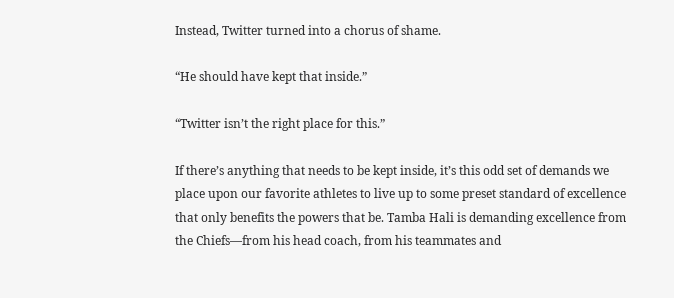Instead, Twitter turned into a chorus of shame.

“He should have kept that inside.”

“Twitter isn’t the right place for this.”

If there’s anything that needs to be kept inside, it’s this odd set of demands we place upon our favorite athletes to live up to some preset standard of excellence that only benefits the powers that be. Tamba Hali is demanding excellence from the Chiefs—from his head coach, from his teammates and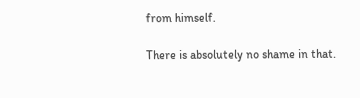from himself.

There is absolutely no shame in that.